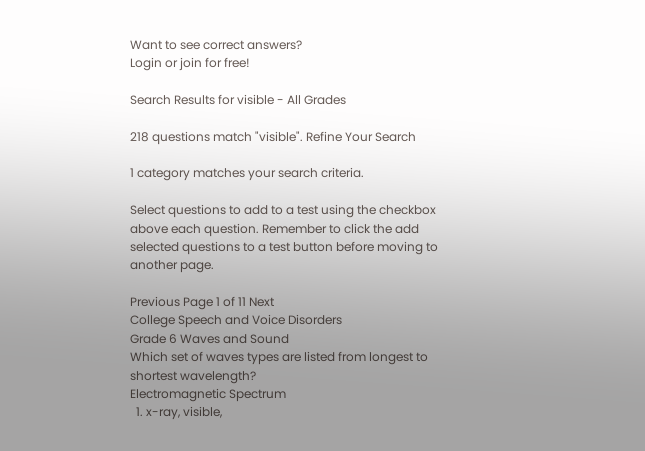Want to see correct answers?
Login or join for free!

Search Results for visible - All Grades

218 questions match "visible". Refine Your Search

1 category matches your search criteria.

Select questions to add to a test using the checkbox above each question. Remember to click the add selected questions to a test button before moving to another page.

Previous Page 1 of 11 Next
College Speech and Voice Disorders
Grade 6 Waves and Sound
Which set of waves types are listed from longest to shortest wavelength?
Electromagnetic Spectrum
  1. x-ray, visible,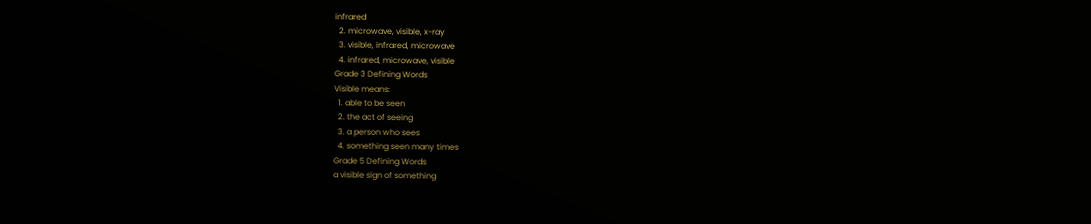infrared
  2. microwave, visible, x-ray
  3. visible, infrared, microwave
  4. infrared, microwave, visible
Grade 3 Defining Words
Visible means:
  1. able to be seen
  2. the act of seeing
  3. a person who sees
  4. something seen many times
Grade 5 Defining Words
a visible sign of something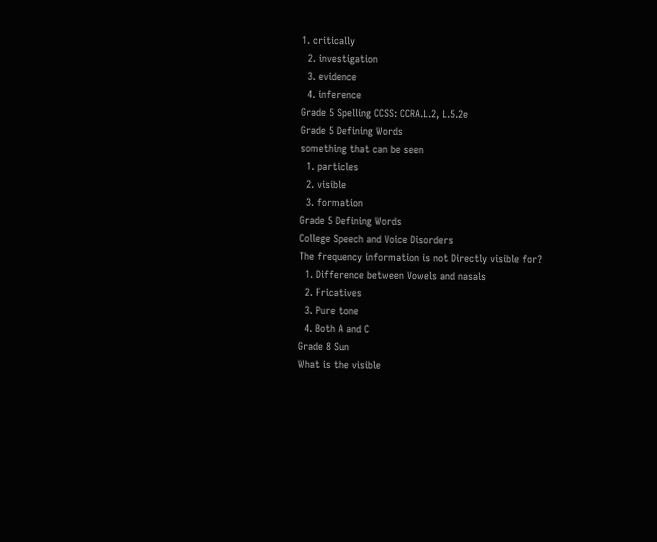1. critically
  2. investigation
  3. evidence
  4. inference
Grade 5 Spelling CCSS: CCRA.L.2, L.5.2e
Grade 5 Defining Words
something that can be seen
  1. particles
  2. visible
  3. formation
Grade 5 Defining Words
College Speech and Voice Disorders
The frequency information is not Directly visible for?
  1. Difference between Vowels and nasals
  2. Fricatives
  3. Pure tone
  4. Both A and C
Grade 8 Sun
What is the visible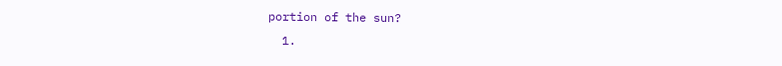portion of the sun?
  1.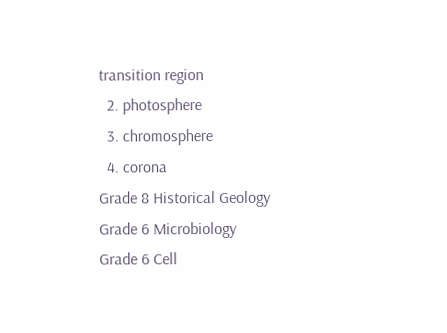transition region
  2. photosphere
  3. chromosphere
  4. corona
Grade 8 Historical Geology
Grade 6 Microbiology
Grade 6 Cell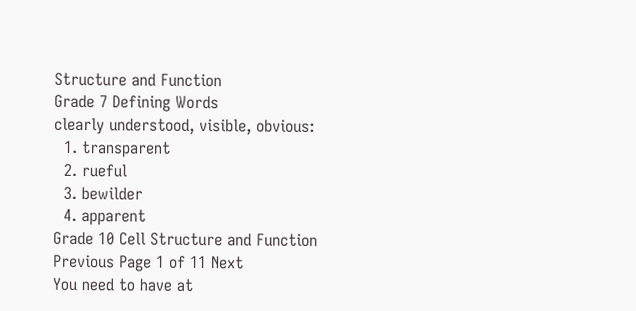Structure and Function
Grade 7 Defining Words
clearly understood, visible, obvious:
  1. transparent
  2. rueful
  3. bewilder
  4. apparent
Grade 10 Cell Structure and Function
Previous Page 1 of 11 Next
You need to have at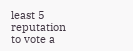least 5 reputation to vote a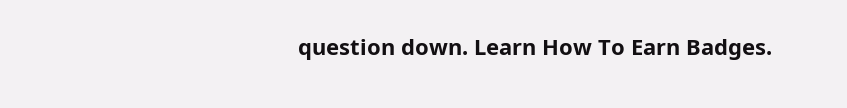question down. Learn How To Earn Badges.